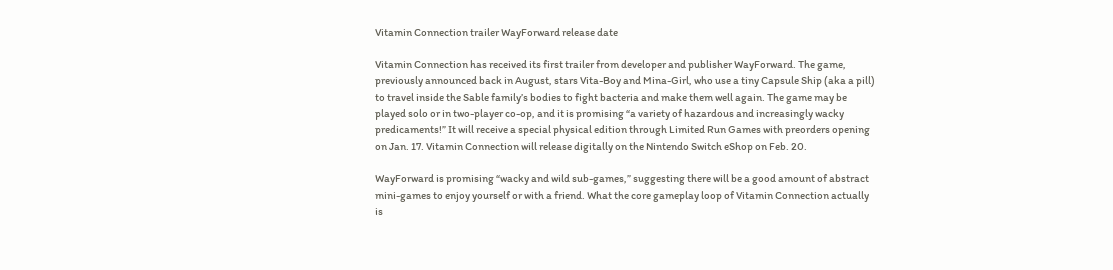Vitamin Connection trailer WayForward release date

Vitamin Connection has received its first trailer from developer and publisher WayForward. The game, previously announced back in August, stars Vita-Boy and Mina-Girl, who use a tiny Capsule Ship (aka a pill) to travel inside the Sable family’s bodies to fight bacteria and make them well again. The game may be played solo or in two-player co-op, and it is promising “a variety of hazardous and increasingly wacky predicaments!” It will receive a special physical edition through Limited Run Games with preorders opening on Jan. 17. Vitamin Connection will release digitally on the Nintendo Switch eShop on Feb. 20.

WayForward is promising “wacky and wild sub-games,” suggesting there will be a good amount of abstract mini-games to enjoy yourself or with a friend. What the core gameplay loop of Vitamin Connection actually is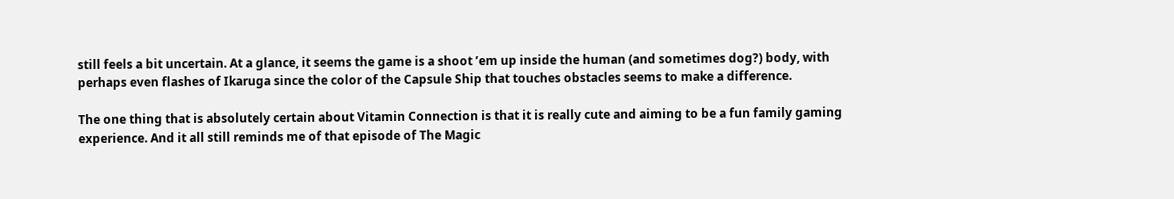still feels a bit uncertain. At a glance, it seems the game is a shoot ’em up inside the human (and sometimes dog?) body, with perhaps even flashes of Ikaruga since the color of the Capsule Ship that touches obstacles seems to make a difference.

The one thing that is absolutely certain about Vitamin Connection is that it is really cute and aiming to be a fun family gaming experience. And it all still reminds me of that episode of The Magic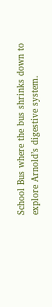School Bus where the bus shrinks down to explore Arnold’s digestive system.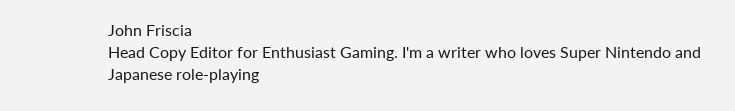John Friscia
Head Copy Editor for Enthusiast Gaming. I'm a writer who loves Super Nintendo and Japanese role-playing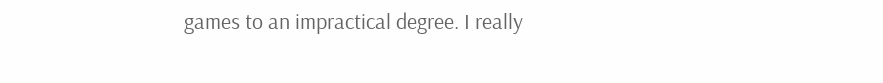games to an impractical degree. I really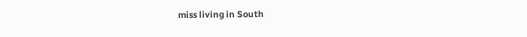miss living in South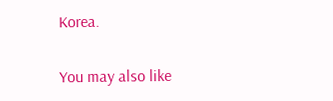Korea.

You may also like